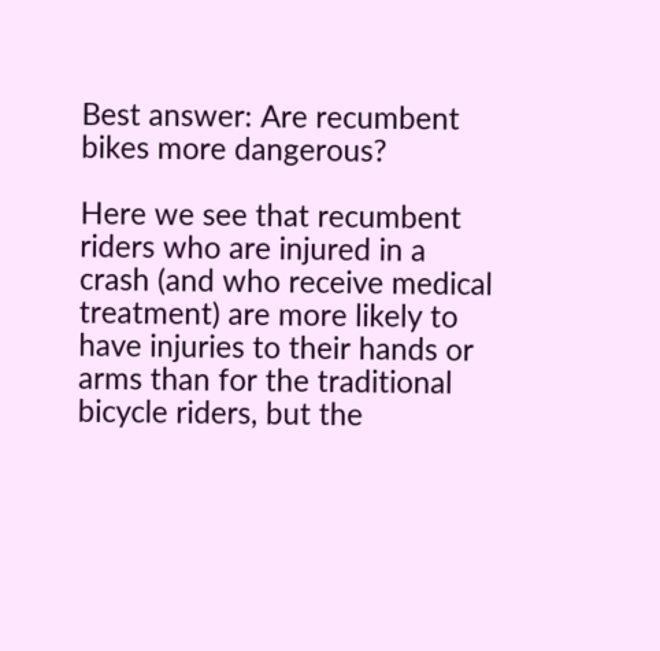Best answer: Are recumbent bikes more dangerous?

Here we see that recumbent riders who are injured in a crash (and who receive medical treatment) are more likely to have injuries to their hands or arms than for the traditional bicycle riders, but the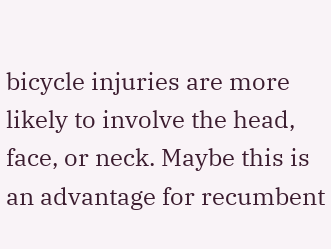bicycle injuries are more likely to involve the head, face, or neck. Maybe this is an advantage for recumbent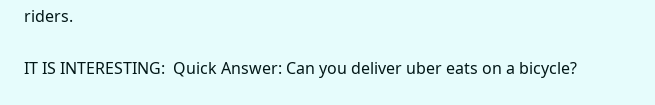riders.

IT IS INTERESTING:  Quick Answer: Can you deliver uber eats on a bicycle?